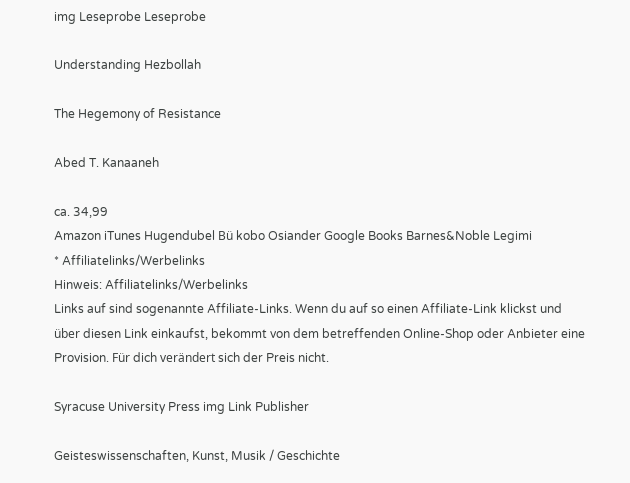img Leseprobe Leseprobe

Understanding Hezbollah

The Hegemony of Resistance

Abed T. Kanaaneh

ca. 34,99
Amazon iTunes Hugendubel Bü kobo Osiander Google Books Barnes&Noble Legimi
* Affiliatelinks/Werbelinks
Hinweis: Affiliatelinks/Werbelinks
Links auf sind sogenannte Affiliate-Links. Wenn du auf so einen Affiliate-Link klickst und über diesen Link einkaufst, bekommt von dem betreffenden Online-Shop oder Anbieter eine Provision. Für dich verändert sich der Preis nicht.

Syracuse University Press img Link Publisher

Geisteswissenschaften, Kunst, Musik / Geschichte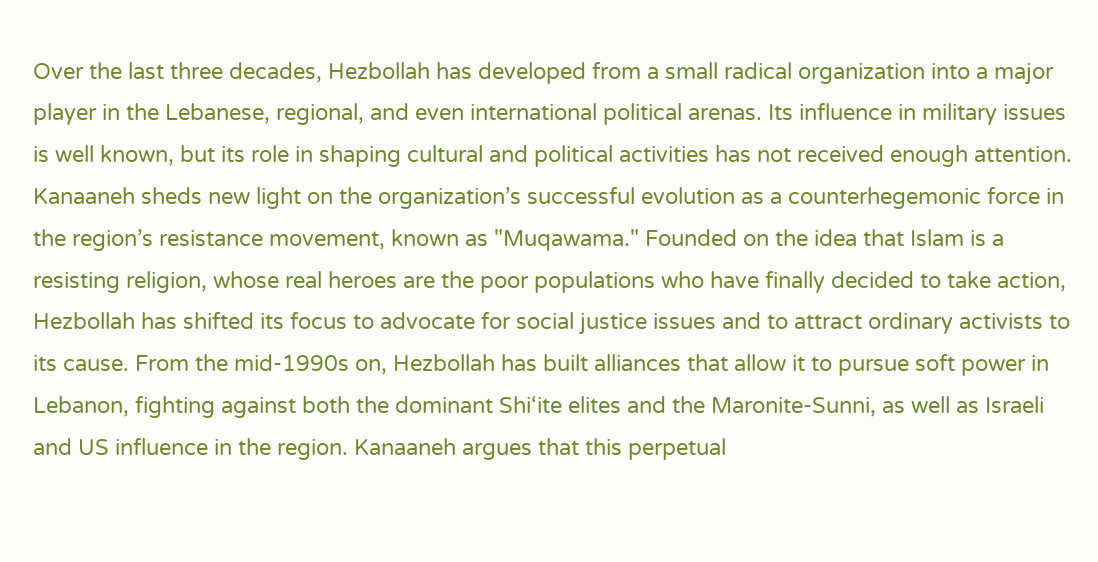Over the last three decades, Hezbollah has developed from a small radical organization into a major player in the Lebanese, regional, and even international political arenas. Its influence in military issues is well known, but its role in shaping cultural and political activities has not received enough attention. Kanaaneh sheds new light on the organization’s successful evolution as a counterhegemonic force in the region’s resistance movement, known as "Muqawama." Founded on the idea that Islam is a resisting religion, whose real heroes are the poor populations who have finally decided to take action, Hezbollah has shifted its focus to advocate for social justice issues and to attract ordinary activists to its cause. From the mid-1990s on, Hezbollah has built alliances that allow it to pursue soft power in Lebanon, fighting against both the dominant Shi‘ite elites and the Maronite-Sunni, as well as Israeli and US influence in the region. Kanaaneh argues that this perpetual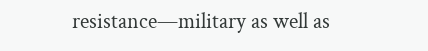resistance—military as well as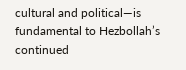cultural and political—is fundamental to Hezbollah’s continued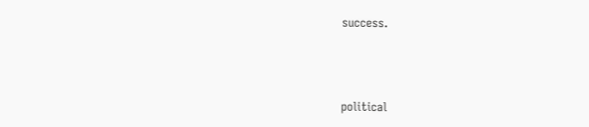success.



political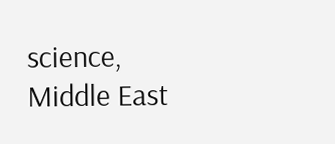science, Middle East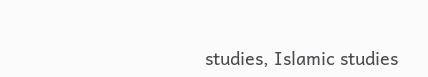studies, Islamic studies